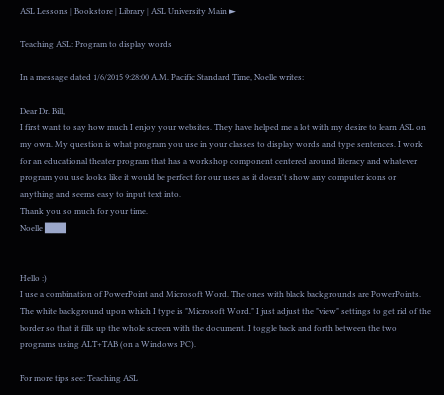ASL Lessons | Bookstore | Library | ASL University Main ►

Teaching ASL: Program to display words

In a message dated 1/6/2015 9:28:00 A.M. Pacific Standard Time, Noelle writes:

Dear Dr. Bill,
I first want to say how much I enjoy your websites. They have helped me a lot with my desire to learn ASL on my own. My question is what program you use in your classes to display words and type sentences. I work for an educational theater program that has a workshop component centered around literacy and whatever program you use looks like it would be perfect for our uses as it doesn't show any computer icons or anything and seems easy to input text into.
Thank you so much for your time.
Noelle ███


Hello :)
I use a combination of PowerPoint and Microsoft Word. The ones with black backgrounds are PowerPoints. The white background upon which I type is "Microsoft Word." I just adjust the "view" settings to get rid of the border so that it fills up the whole screen with the document. I toggle back and forth between the two programs using ALT+TAB (on a Windows PC).

For more tips see: Teaching ASL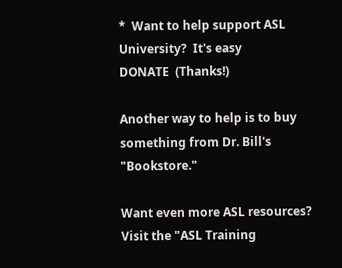*  Want to help support ASL University?  It's easy
DONATE  (Thanks!)

Another way to help is to buy something from Dr. Bill's "Bookstore."

Want even more ASL resources?  Visit the "ASL Training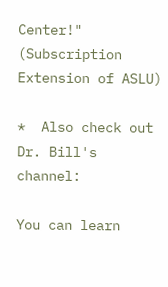Center!"  (Subscription Extension of ASLU)

*  Also check out Dr. Bill's channel:

You can learn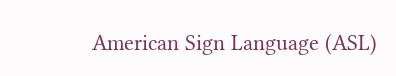American Sign Language (ASL)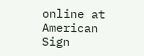online at American Sign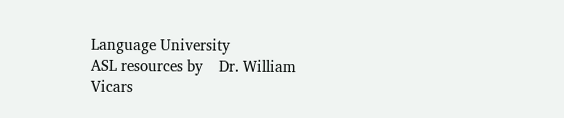Language University
ASL resources by    Dr. William Vicars